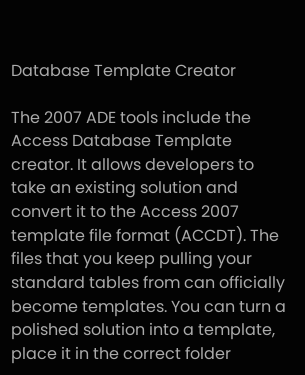Database Template Creator

The 2007 ADE tools include the Access Database Template creator. It allows developers to take an existing solution and convert it to the Access 2007 template file format (ACCDT). The files that you keep pulling your standard tables from can officially become templates. You can turn a polished solution into a template, place it in the correct folder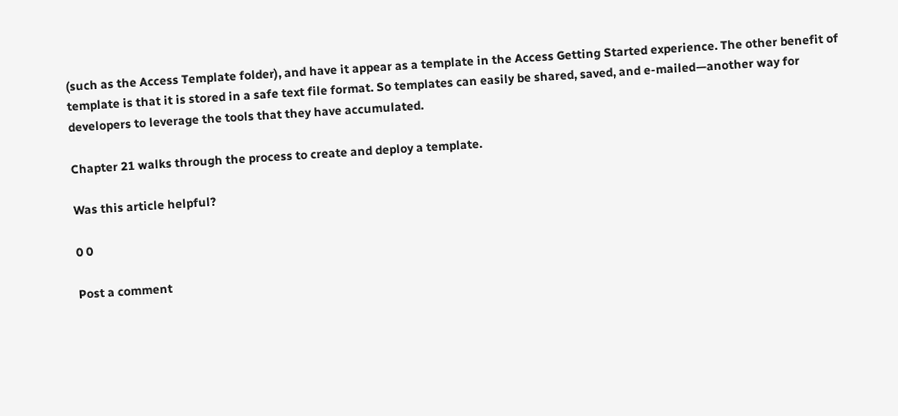(such as the Access Template folder), and have it appear as a template in the Access Getting Started experience. The other benefit of template is that it is stored in a safe text file format. So templates can easily be shared, saved, and e-mailed—another way for developers to leverage the tools that they have accumulated.

Chapter 21 walks through the process to create and deploy a template.

Was this article helpful?

0 0

Post a comment